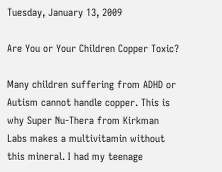Tuesday, January 13, 2009

Are You or Your Children Copper Toxic?

Many children suffering from ADHD or Autism cannot handle copper. This is why Super Nu-Thera from Kirkman Labs makes a multivitamin without this mineral. I had my teenage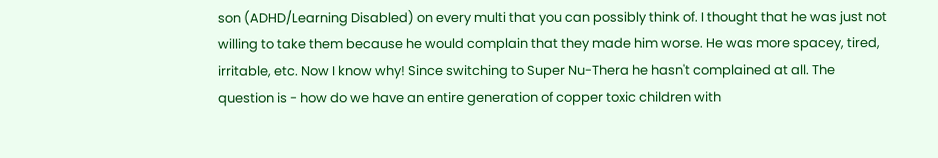son (ADHD/Learning Disabled) on every multi that you can possibly think of. I thought that he was just not willing to take them because he would complain that they made him worse. He was more spacey, tired, irritable, etc. Now I know why! Since switching to Super Nu-Thera he hasn't complained at all. The question is - how do we have an entire generation of copper toxic children with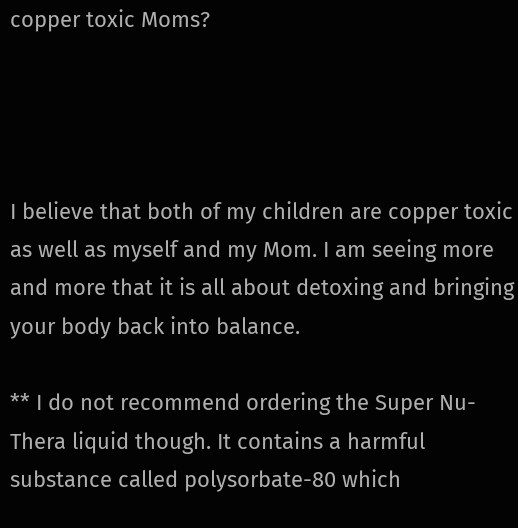copper toxic Moms?




I believe that both of my children are copper toxic as well as myself and my Mom. I am seeing more and more that it is all about detoxing and bringing your body back into balance.

** I do not recommend ordering the Super Nu-Thera liquid though. It contains a harmful substance called polysorbate-80 which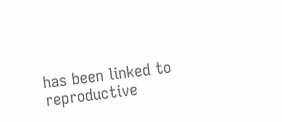has been linked to reproductive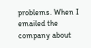problems. When I emailed the company about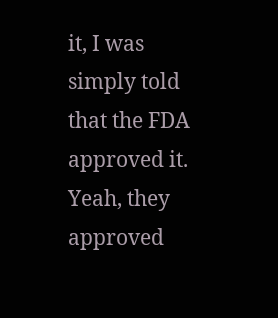it, I was simply told that the FDA approved it. Yeah, they approved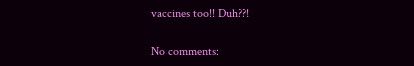vaccines too!! Duh??!

No comments: